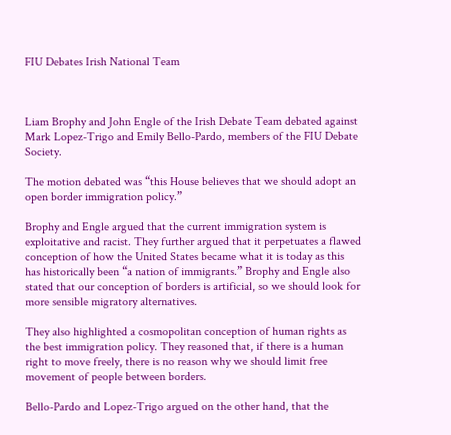FIU Debates Irish National Team



Liam Brophy and John Engle of the Irish Debate Team debated against Mark Lopez-Trigo and Emily Bello-Pardo, members of the FIU Debate Society.

The motion debated was “this House believes that we should adopt an open border immigration policy.”

Brophy and Engle argued that the current immigration system is exploitative and racist. They further argued that it perpetuates a flawed conception of how the United States became what it is today as this has historically been “a nation of immigrants.” Brophy and Engle also stated that our conception of borders is artificial, so we should look for more sensible migratory alternatives.

They also highlighted a cosmopolitan conception of human rights as the best immigration policy. They reasoned that, if there is a human right to move freely, there is no reason why we should limit free movement of people between borders.

Bello-Pardo and Lopez-Trigo argued on the other hand, that the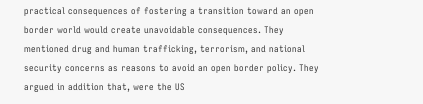practical consequences of fostering a transition toward an open border world would create unavoidable consequences. They mentioned drug and human trafficking, terrorism, and national security concerns as reasons to avoid an open border policy. They argued in addition that, were the US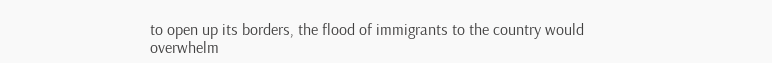to open up its borders, the flood of immigrants to the country would overwhelm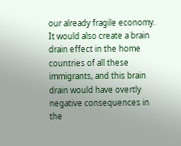our already fragile economy. It would also create a brain drain effect in the home countries of all these immigrants, and this brain drain would have overtly negative consequences in the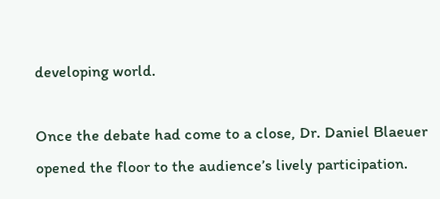developing world.

Once the debate had come to a close, Dr. Daniel Blaeuer opened the floor to the audience’s lively participation.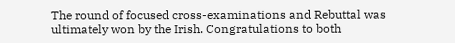The round of focused cross-examinations and Rebuttal was ultimately won by the Irish. Congratulations to both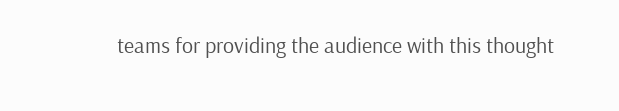teams for providing the audience with this thought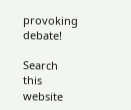provoking debate!

Search this website